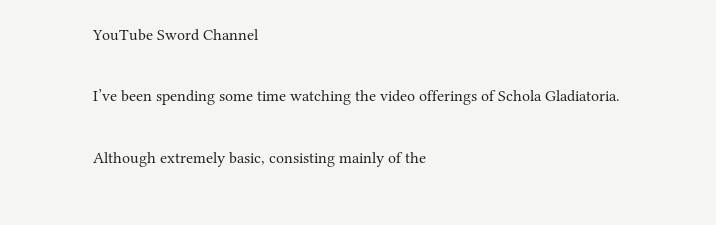YouTube Sword Channel

I’ve been spending some time watching the video offerings of Schola Gladiatoria.

Although extremely basic, consisting mainly of the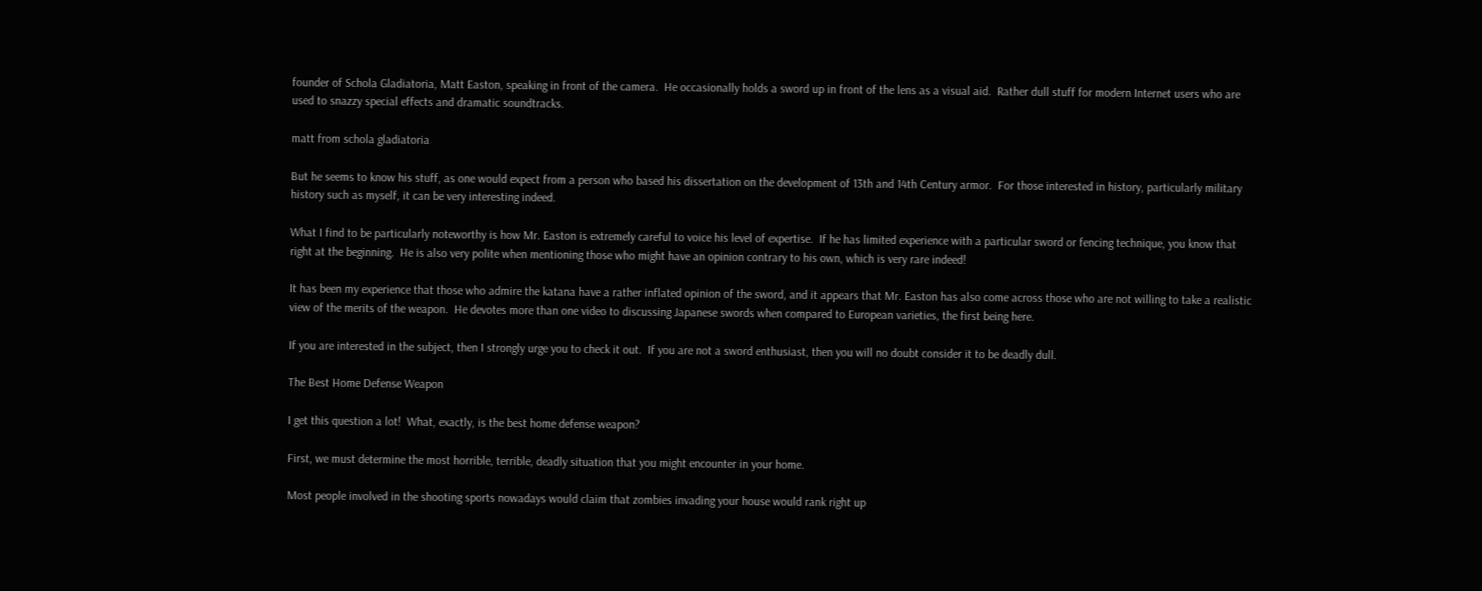founder of Schola Gladiatoria, Matt Easton, speaking in front of the camera.  He occasionally holds a sword up in front of the lens as a visual aid.  Rather dull stuff for modern Internet users who are used to snazzy special effects and dramatic soundtracks.

matt from schola gladiatoria

But he seems to know his stuff, as one would expect from a person who based his dissertation on the development of 13th and 14th Century armor.  For those interested in history, particularly military history such as myself, it can be very interesting indeed.

What I find to be particularly noteworthy is how Mr. Easton is extremely careful to voice his level of expertise.  If he has limited experience with a particular sword or fencing technique, you know that right at the beginning.  He is also very polite when mentioning those who might have an opinion contrary to his own, which is very rare indeed!

It has been my experience that those who admire the katana have a rather inflated opinion of the sword, and it appears that Mr. Easton has also come across those who are not willing to take a realistic view of the merits of the weapon.  He devotes more than one video to discussing Japanese swords when compared to European varieties, the first being here.

If you are interested in the subject, then I strongly urge you to check it out.  If you are not a sword enthusiast, then you will no doubt consider it to be deadly dull.

The Best Home Defense Weapon

I get this question a lot!  What, exactly, is the best home defense weapon?

First, we must determine the most horrible, terrible, deadly situation that you might encounter in your home.

Most people involved in the shooting sports nowadays would claim that zombies invading your house would rank right up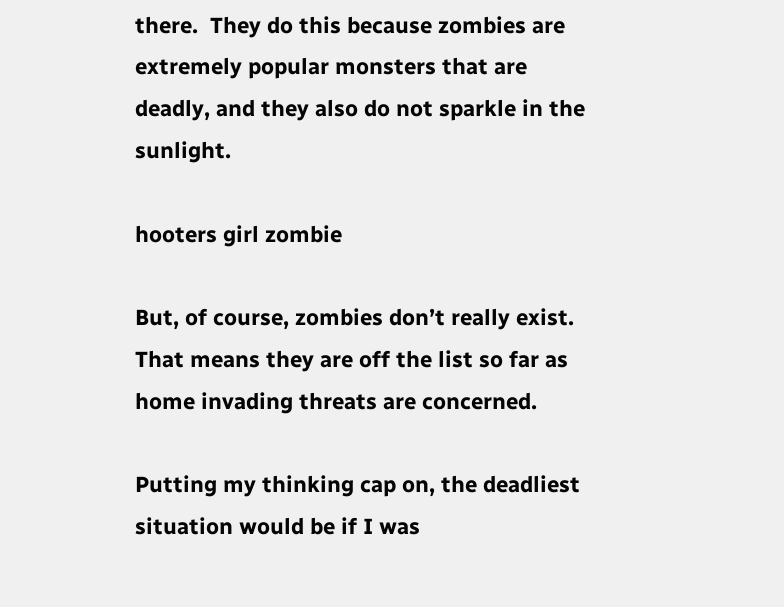there.  They do this because zombies are extremely popular monsters that are deadly, and they also do not sparkle in the sunlight.

hooters girl zombie

But, of course, zombies don’t really exist.  That means they are off the list so far as home invading threats are concerned.

Putting my thinking cap on, the deadliest situation would be if I was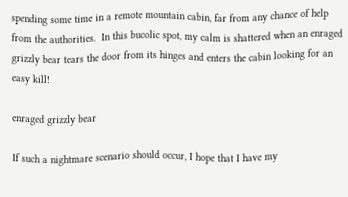spending some time in a remote mountain cabin, far from any chance of help from the authorities.  In this bucolic spot, my calm is shattered when an enraged grizzly bear tears the door from its hinges and enters the cabin looking for an easy kill!

enraged grizzly bear

If such a nightmare scenario should occur, I hope that I have my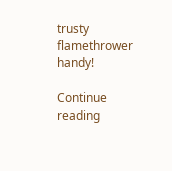trusty flamethrower handy!

Continue reading